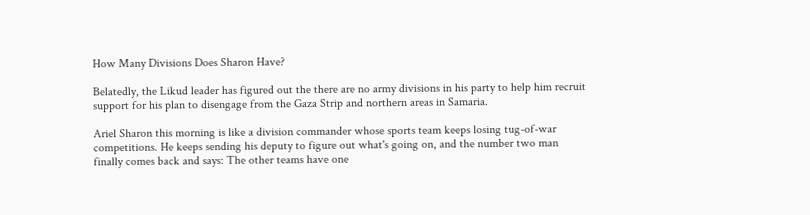How Many Divisions Does Sharon Have?

Belatedly, the Likud leader has figured out the there are no army divisions in his party to help him recruit support for his plan to disengage from the Gaza Strip and northern areas in Samaria.

Ariel Sharon this morning is like a division commander whose sports team keeps losing tug-of-war competitions. He keeps sending his deputy to figure out what's going on, and the number two man finally comes back and says: The other teams have one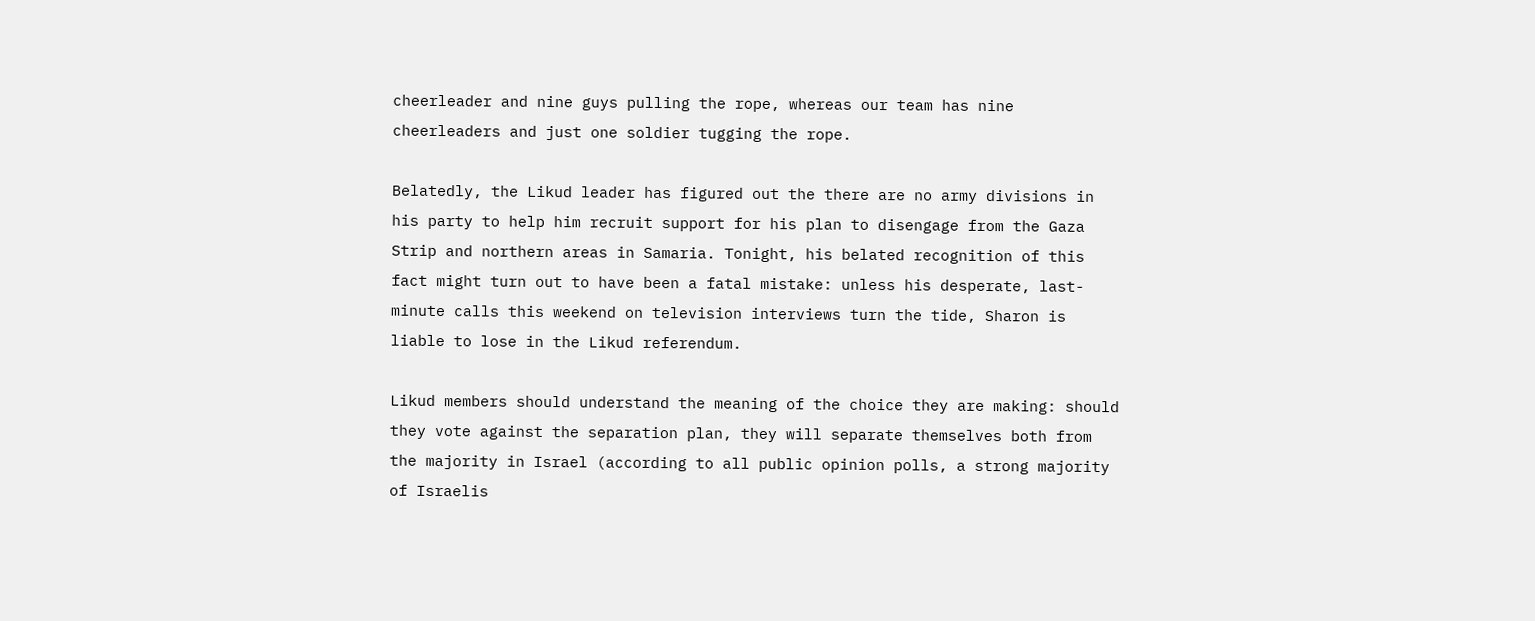cheerleader and nine guys pulling the rope, whereas our team has nine cheerleaders and just one soldier tugging the rope.

Belatedly, the Likud leader has figured out the there are no army divisions in his party to help him recruit support for his plan to disengage from the Gaza Strip and northern areas in Samaria. Tonight, his belated recognition of this fact might turn out to have been a fatal mistake: unless his desperate, last-minute calls this weekend on television interviews turn the tide, Sharon is liable to lose in the Likud referendum.

Likud members should understand the meaning of the choice they are making: should they vote against the separation plan, they will separate themselves both from the majority in Israel (according to all public opinion polls, a strong majority of Israelis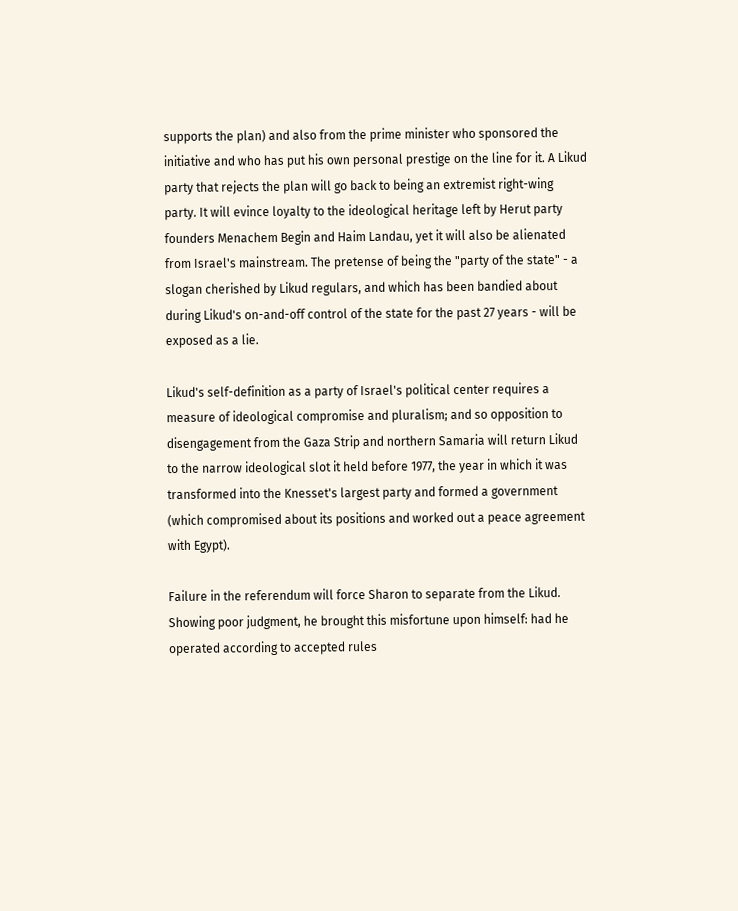supports the plan) and also from the prime minister who sponsored the initiative and who has put his own personal prestige on the line for it. A Likud party that rejects the plan will go back to being an extremist right-wing party. It will evince loyalty to the ideological heritage left by Herut party founders Menachem Begin and Haim Landau, yet it will also be alienated from Israel's mainstream. The pretense of being the "party of the state" - a slogan cherished by Likud regulars, and which has been bandied about during Likud's on-and-off control of the state for the past 27 years - will be exposed as a lie.

Likud's self-definition as a party of Israel's political center requires a measure of ideological compromise and pluralism; and so opposition to disengagement from the Gaza Strip and northern Samaria will return Likud to the narrow ideological slot it held before 1977, the year in which it was transformed into the Knesset's largest party and formed a government (which compromised about its positions and worked out a peace agreement with Egypt).

Failure in the referendum will force Sharon to separate from the Likud. Showing poor judgment, he brought this misfortune upon himself: had he operated according to accepted rules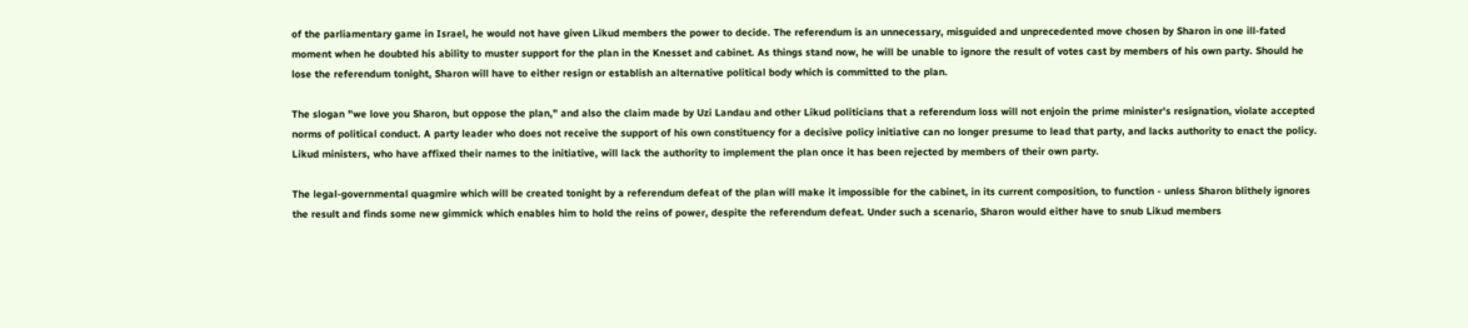of the parliamentary game in Israel, he would not have given Likud members the power to decide. The referendum is an unnecessary, misguided and unprecedented move chosen by Sharon in one ill-fated moment when he doubted his ability to muster support for the plan in the Knesset and cabinet. As things stand now, he will be unable to ignore the result of votes cast by members of his own party. Should he lose the referendum tonight, Sharon will have to either resign or establish an alternative political body which is committed to the plan.

The slogan "we love you Sharon, but oppose the plan," and also the claim made by Uzi Landau and other Likud politicians that a referendum loss will not enjoin the prime minister's resignation, violate accepted norms of political conduct. A party leader who does not receive the support of his own constituency for a decisive policy initiative can no longer presume to lead that party, and lacks authority to enact the policy. Likud ministers, who have affixed their names to the initiative, will lack the authority to implement the plan once it has been rejected by members of their own party.

The legal-governmental quagmire which will be created tonight by a referendum defeat of the plan will make it impossible for the cabinet, in its current composition, to function - unless Sharon blithely ignores the result and finds some new gimmick which enables him to hold the reins of power, despite the referendum defeat. Under such a scenario, Sharon would either have to snub Likud members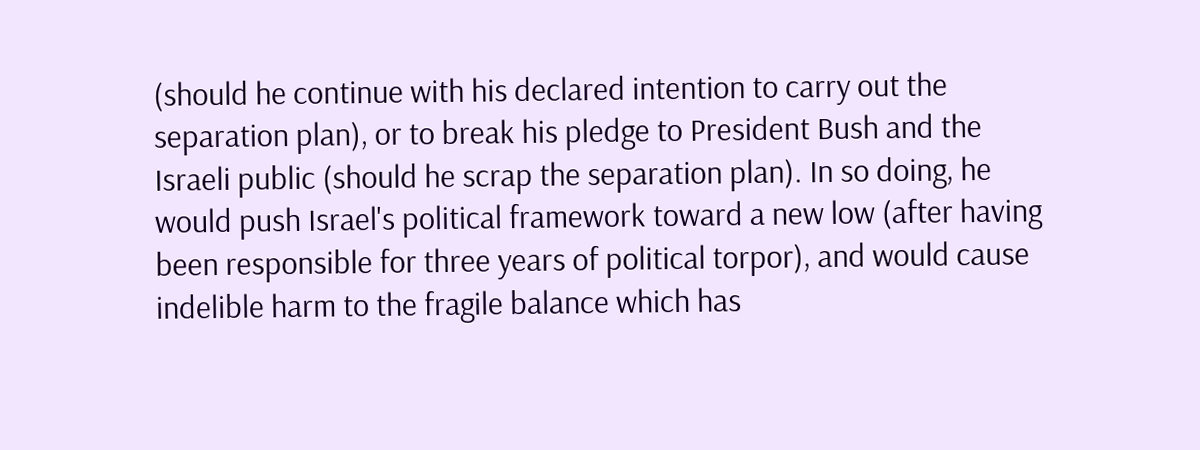(should he continue with his declared intention to carry out the separation plan), or to break his pledge to President Bush and the Israeli public (should he scrap the separation plan). In so doing, he would push Israel's political framework toward a new low (after having been responsible for three years of political torpor), and would cause indelible harm to the fragile balance which has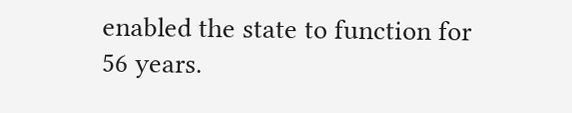enabled the state to function for 56 years.